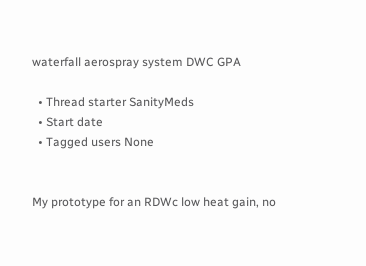waterfall aerospray system DWC GPA

  • Thread starter SanityMeds
  • Start date
  • Tagged users None


My prototype for an RDWc low heat gain, no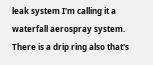leak system I'm calling it a waterfall aerospray system. There is a drip ring also that's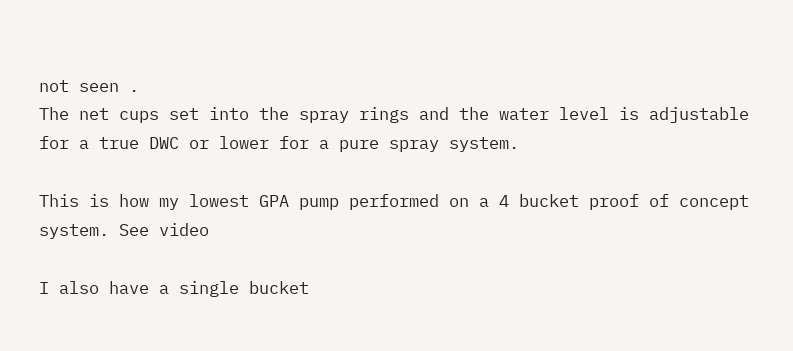not seen .
The net cups set into the spray rings and the water level is adjustable for a true DWC or lower for a pure spray system.

This is how my lowest GPA pump performed on a 4 bucket proof of concept system. See video

I also have a single bucket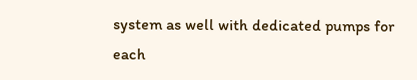system as well with dedicated pumps for each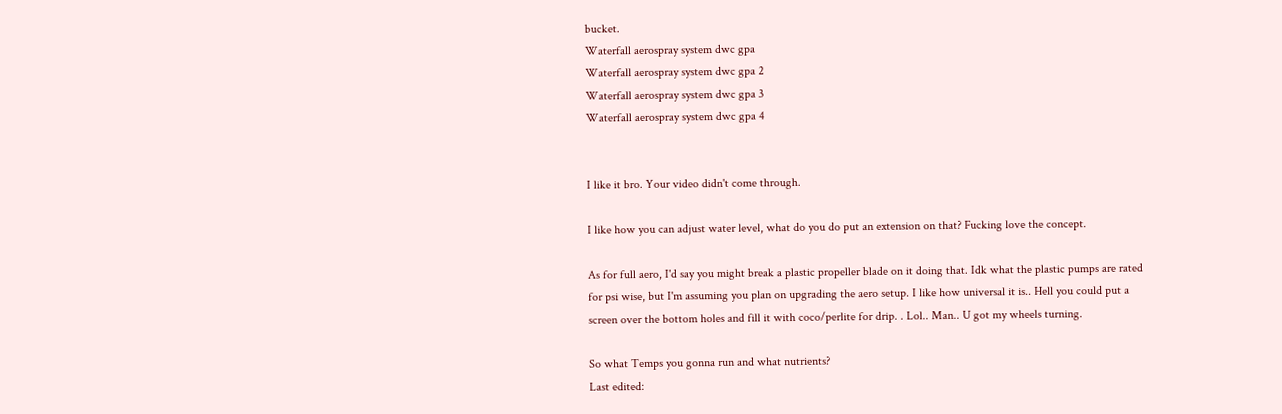bucket.
Waterfall aerospray system dwc gpa
Waterfall aerospray system dwc gpa 2
Waterfall aerospray system dwc gpa 3
Waterfall aerospray system dwc gpa 4


I like it bro. Your video didn't come through.

I like how you can adjust water level, what do you do put an extension on that? Fucking love the concept.

As for full aero, I'd say you might break a plastic propeller blade on it doing that. Idk what the plastic pumps are rated for psi wise, but I'm assuming you plan on upgrading the aero setup. I like how universal it is.. Hell you could put a screen over the bottom holes and fill it with coco/perlite for drip. . Lol.. Man.. U got my wheels turning.

So what Temps you gonna run and what nutrients?
Last edited: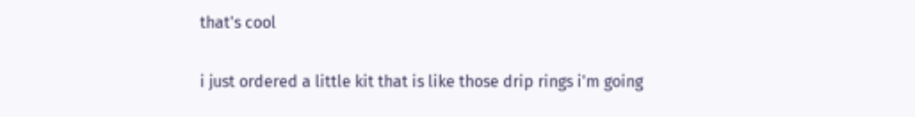that's cool

i just ordered a little kit that is like those drip rings i'm going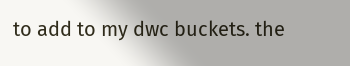to add to my dwc buckets. the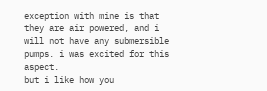exception with mine is that they are air powered, and i will not have any submersible pumps. i was excited for this aspect.
but i like how you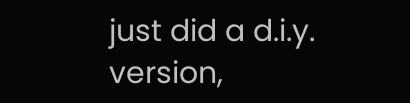just did a d.i.y. version,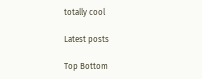totally cool

Latest posts

Top Bottom